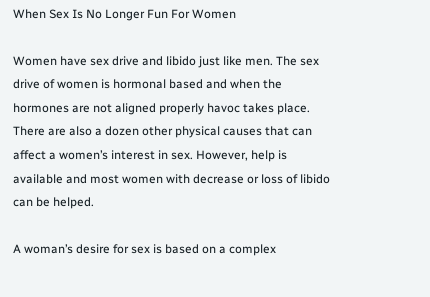When Sex Is No Longer Fun For Women

Women have sex drive and libido just like men. The sex drive of women is hormonal based and when the hormones are not aligned properly havoc takes place. There are also a dozen other physical causes that can affect a women’s interest in sex. However, help is available and most women with decrease or loss of libido can be helped.

A woman’s desire for sex is based on a complex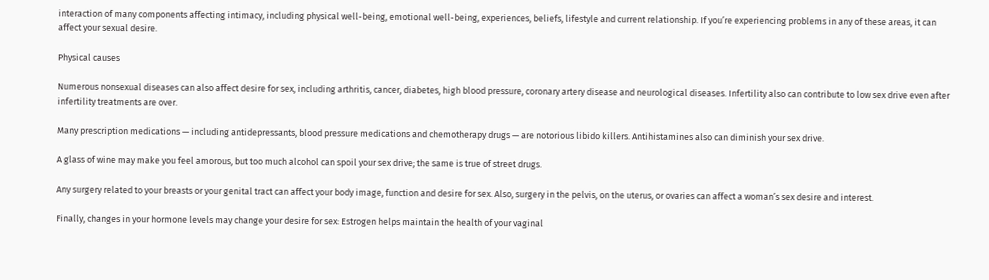interaction of many components affecting intimacy, including physical well-being, emotional well-being, experiences, beliefs, lifestyle and current relationship. If you’re experiencing problems in any of these areas, it can affect your sexual desire.

Physical causes

Numerous nonsexual diseases can also affect desire for sex, including arthritis, cancer, diabetes, high blood pressure, coronary artery disease and neurological diseases. Infertility also can contribute to low sex drive even after infertility treatments are over.

Many prescription medications — including antidepressants, blood pressure medications and chemotherapy drugs — are notorious libido killers. Antihistamines also can diminish your sex drive.

A glass of wine may make you feel amorous, but too much alcohol can spoil your sex drive; the same is true of street drugs.

Any surgery related to your breasts or your genital tract can affect your body image, function and desire for sex. Also, surgery in the pelvis, on the uterus, or ovaries can affect a woman’s sex desire and interest.

Finally, changes in your hormone levels may change your desire for sex: Estrogen helps maintain the health of your vaginal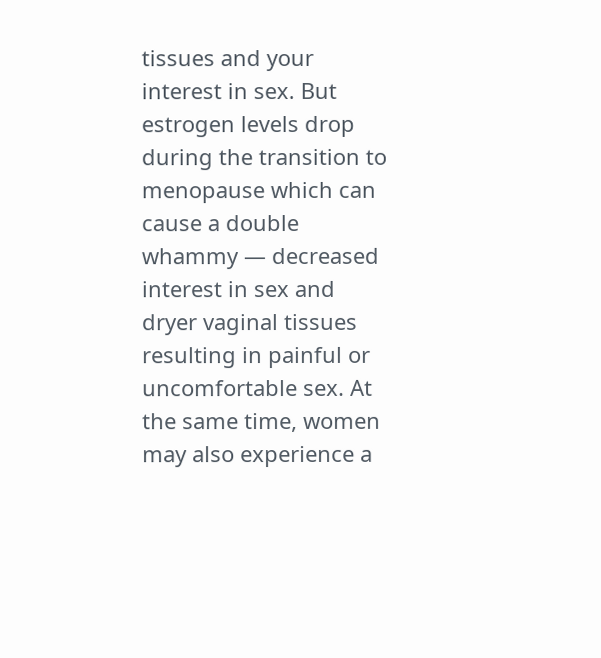tissues and your interest in sex. But estrogen levels drop during the transition to menopause which can cause a double whammy — decreased interest in sex and dryer vaginal tissues resulting in painful or uncomfortable sex. At the same time, women may also experience a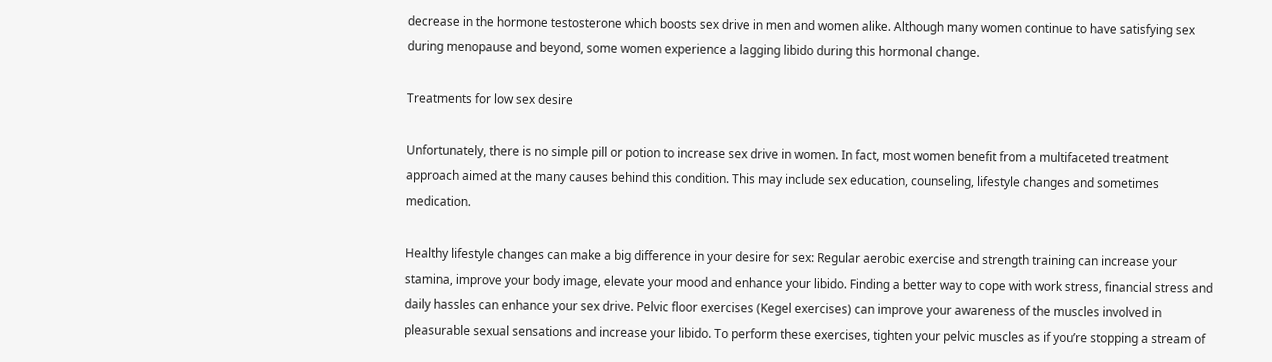decrease in the hormone testosterone which boosts sex drive in men and women alike. Although many women continue to have satisfying sex during menopause and beyond, some women experience a lagging libido during this hormonal change.

Treatments for low sex desire

Unfortunately, there is no simple pill or potion to increase sex drive in women. In fact, most women benefit from a multifaceted treatment approach aimed at the many causes behind this condition. This may include sex education, counseling, lifestyle changes and sometimes medication.

Healthy lifestyle changes can make a big difference in your desire for sex: Regular aerobic exercise and strength training can increase your stamina, improve your body image, elevate your mood and enhance your libido. Finding a better way to cope with work stress, financial stress and daily hassles can enhance your sex drive. Pelvic floor exercises (Kegel exercises) can improve your awareness of the muscles involved in pleasurable sexual sensations and increase your libido. To perform these exercises, tighten your pelvic muscles as if you’re stopping a stream of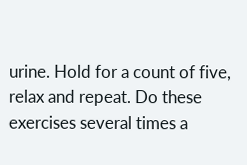urine. Hold for a count of five, relax and repeat. Do these exercises several times a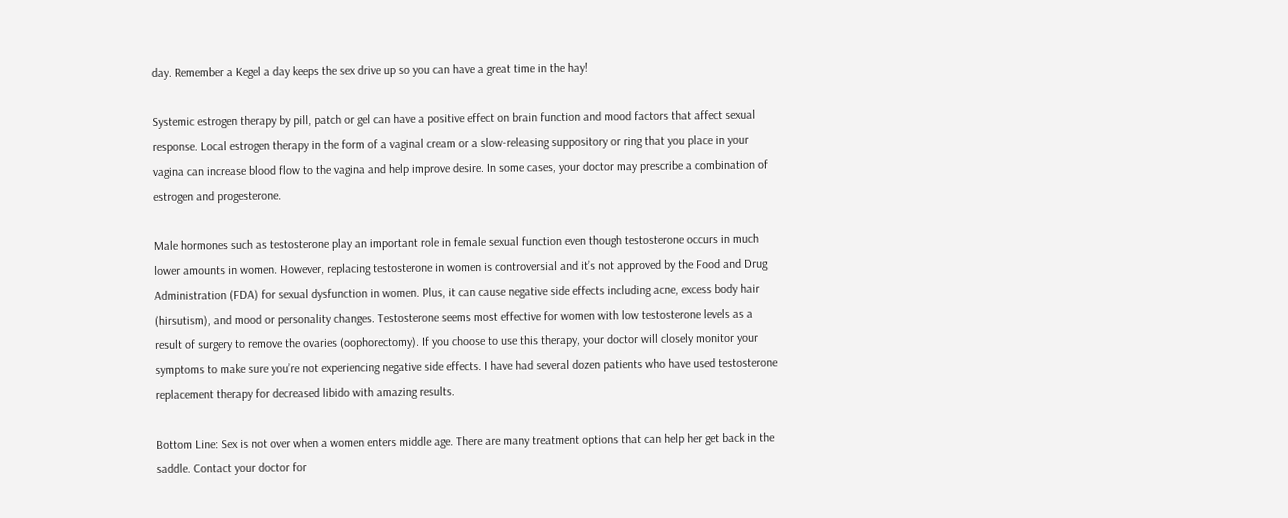day. Remember a Kegel a day keeps the sex drive up so you can have a great time in the hay!

Systemic estrogen therapy by pill, patch or gel can have a positive effect on brain function and mood factors that affect sexual response. Local estrogen therapy in the form of a vaginal cream or a slow-releasing suppository or ring that you place in your vagina can increase blood flow to the vagina and help improve desire. In some cases, your doctor may prescribe a combination of estrogen and progesterone.

Male hormones such as testosterone play an important role in female sexual function even though testosterone occurs in much lower amounts in women. However, replacing testosterone in women is controversial and it’s not approved by the Food and Drug Administration (FDA) for sexual dysfunction in women. Plus, it can cause negative side effects including acne, excess body hair (hirsutism), and mood or personality changes. Testosterone seems most effective for women with low testosterone levels as a result of surgery to remove the ovaries (oophorectomy). If you choose to use this therapy, your doctor will closely monitor your symptoms to make sure you’re not experiencing negative side effects. I have had several dozen patients who have used testosterone replacement therapy for decreased libido with amazing results.

Bottom Line: Sex is not over when a women enters middle age. There are many treatment options that can help her get back in the saddle. Contact your doctor for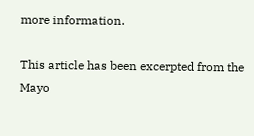more information.

This article has been excerpted from the Mayo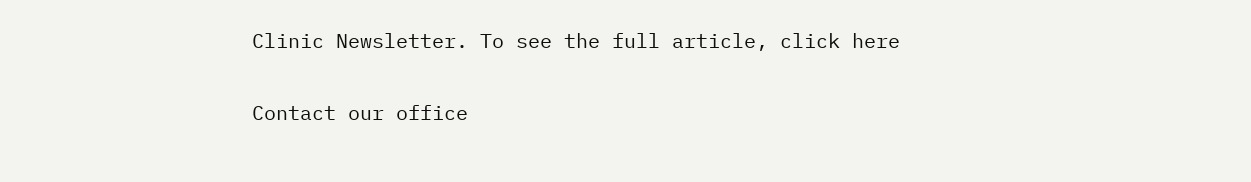Clinic Newsletter. To see the full article, click here

Contact our office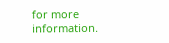for more information.